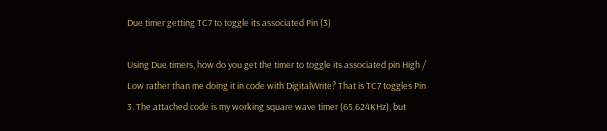Due timer getting TC7 to toggle its associated Pin (3)

Using Due timers, how do you get the timer to toggle its associated pin High / Low rather than me doing it in code with DigitalWrite? That is TC7 toggles Pin 3. The attached code is my working square wave timer (65.624KHz), but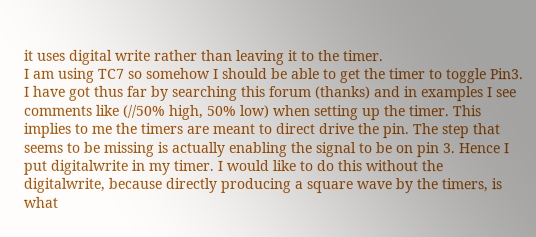it uses digital write rather than leaving it to the timer.
I am using TC7 so somehow I should be able to get the timer to toggle Pin3. I have got thus far by searching this forum (thanks) and in examples I see comments like (//50% high, 50% low) when setting up the timer. This implies to me the timers are meant to direct drive the pin. The step that seems to be missing is actually enabling the signal to be on pin 3. Hence I put digitalwrite in my timer. I would like to do this without the digitalwrite, because directly producing a square wave by the timers, is what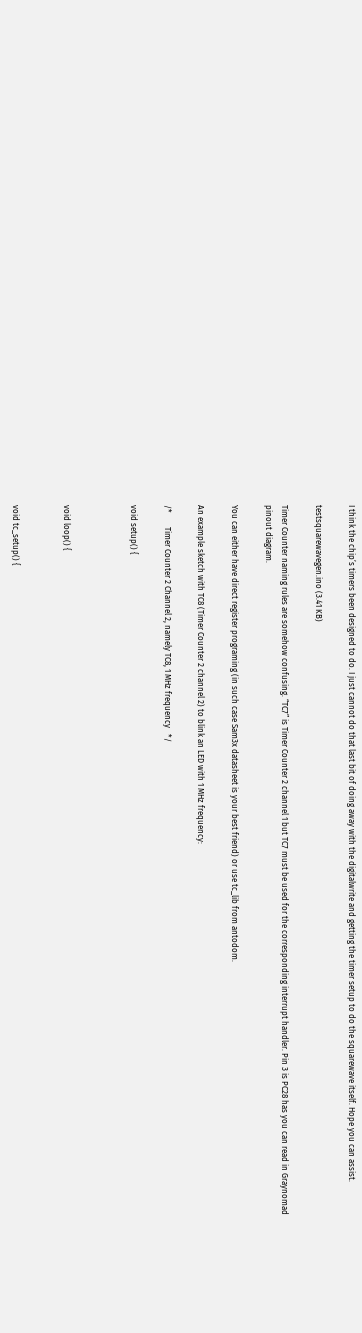I think the chip’s timers been designed to do. I just cannot do that last bit of doing away with the digitalwrite and getting the timer setup to do the squarewave itself. Hope you can assist.

testsquarewavegen.ino (3.41 KB)

Timer Counter naming rules are somehow confusing. “TC7” is Timer Counter 2 channel 1 but TC7 must be used for the corresponding interrupt handler. Pin 3 is PC28 has you can read in Graynomad pinout diagram.

You can either have direct register programing (in such case Sam3x datasheet is your best friend) or use tc_lib from antodom.

An example sketch with TC8 (Timer Counter 2 channel 2) to blink an LED with 1 MHz frequency:

/*       Timer Counter 2 Channel 2, namely TC8, 1 MHz frequency   */

void setup() {



void loop() {


void tc_setup() {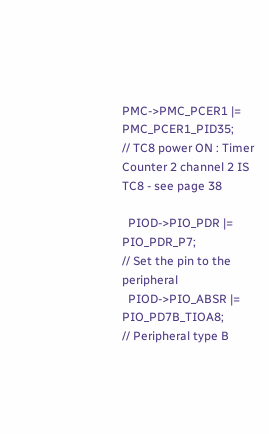PMC->PMC_PCER1 |= PMC_PCER1_PID35;                      // TC8 power ON : Timer Counter 2 channel 2 IS TC8 - see page 38

  PIOD->PIO_PDR |= PIO_PDR_P7;                            // Set the pin to the peripheral
  PIOD->PIO_ABSR |= PIO_PD7B_TIOA8;                       // Peripheral type B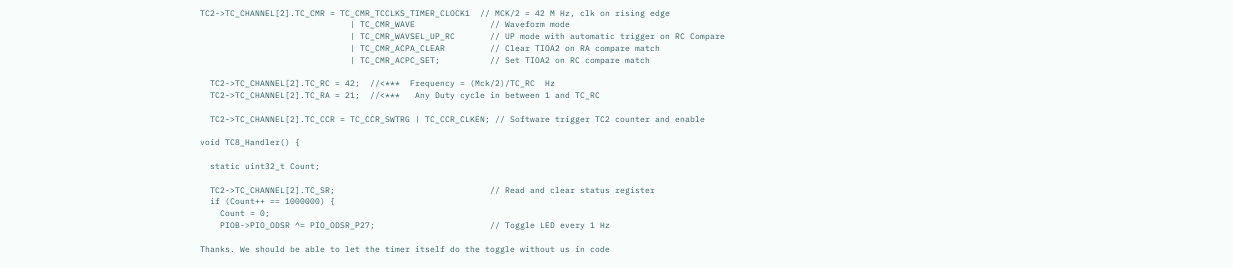TC2->TC_CHANNEL[2].TC_CMR = TC_CMR_TCCLKS_TIMER_CLOCK1  // MCK/2 = 42 M Hz, clk on rising edge
                              | TC_CMR_WAVE               // Waveform mode
                              | TC_CMR_WAVSEL_UP_RC       // UP mode with automatic trigger on RC Compare
                              | TC_CMR_ACPA_CLEAR         // Clear TIOA2 on RA compare match
                              | TC_CMR_ACPC_SET;          // Set TIOA2 on RC compare match

  TC2->TC_CHANNEL[2].TC_RC = 42;  //<***  Frequency = (Mck/2)/TC_RC  Hz
  TC2->TC_CHANNEL[2].TC_RA = 21;  //<***   Any Duty cycle in between 1 and TC_RC

  TC2->TC_CHANNEL[2].TC_CCR = TC_CCR_SWTRG | TC_CCR_CLKEN; // Software trigger TC2 counter and enable

void TC8_Handler() {

  static uint32_t Count;

  TC2->TC_CHANNEL[2].TC_SR;                               // Read and clear status register
  if (Count++ == 1000000) {
    Count = 0;
    PIOB->PIO_ODSR ^= PIO_ODSR_P27;                       // Toggle LED every 1 Hz

Thanks. We should be able to let the timer itself do the toggle without us in code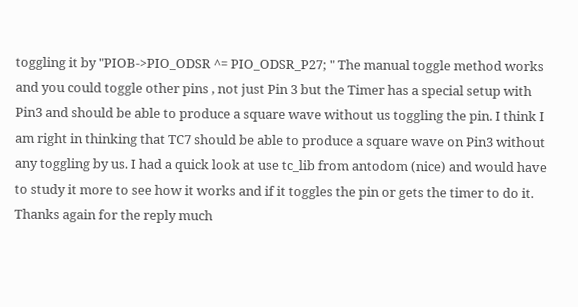toggling it by "PIOB->PIO_ODSR ^= PIO_ODSR_P27; " The manual toggle method works and you could toggle other pins , not just Pin 3 but the Timer has a special setup with Pin3 and should be able to produce a square wave without us toggling the pin. I think I am right in thinking that TC7 should be able to produce a square wave on Pin3 without any toggling by us. I had a quick look at use tc_lib from antodom (nice) and would have to study it more to see how it works and if it toggles the pin or gets the timer to do it. Thanks again for the reply much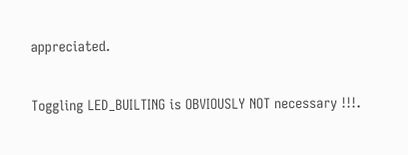appreciated.

Toggling LED_BUILTING is OBVIOUSLY NOT necessary !!!.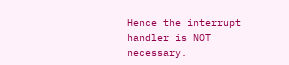Hence the interrupt handler is NOT necessary.